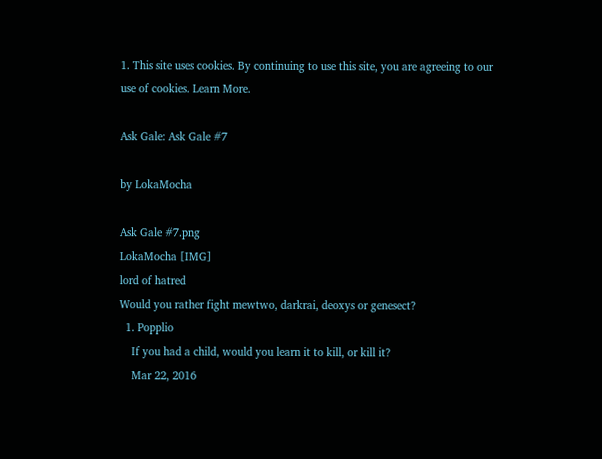1. This site uses cookies. By continuing to use this site, you are agreeing to our use of cookies. Learn More.

Ask Gale: Ask Gale #7

by LokaMocha

Ask Gale #7.png
LokaMocha [IMG]
lord of hatred
Would you rather fight mewtwo, darkrai, deoxys or genesect?
  1. Popplio
    If you had a child, would you learn it to kill, or kill it?
    Mar 22, 2016